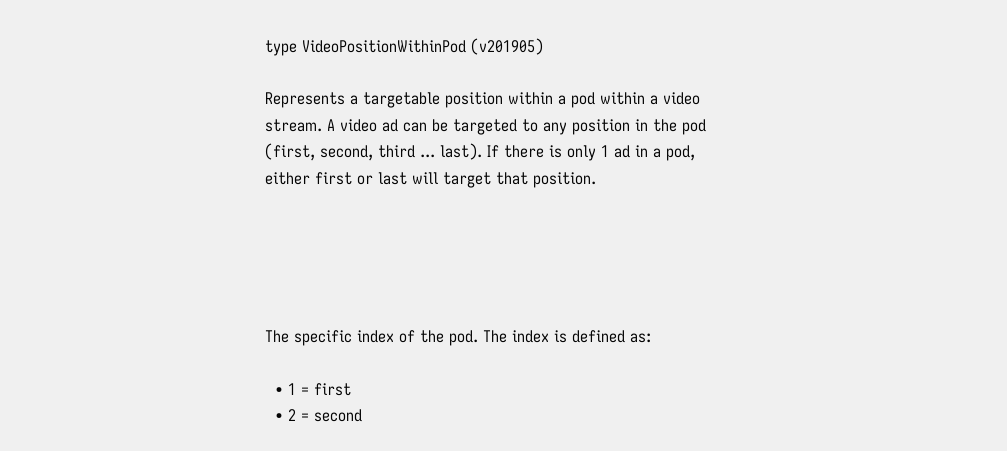type VideoPositionWithinPod (v201905)

Represents a targetable position within a pod within a video stream. A video ad can be targeted to any position in the pod (first, second, third ... last). If there is only 1 ad in a pod, either first or last will target that position.





The specific index of the pod. The index is defined as:

  • 1 = first
  • 2 = second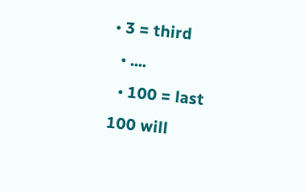• 3 = third
  • ....
  • 100 = last
100 will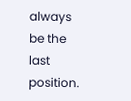always be the last position.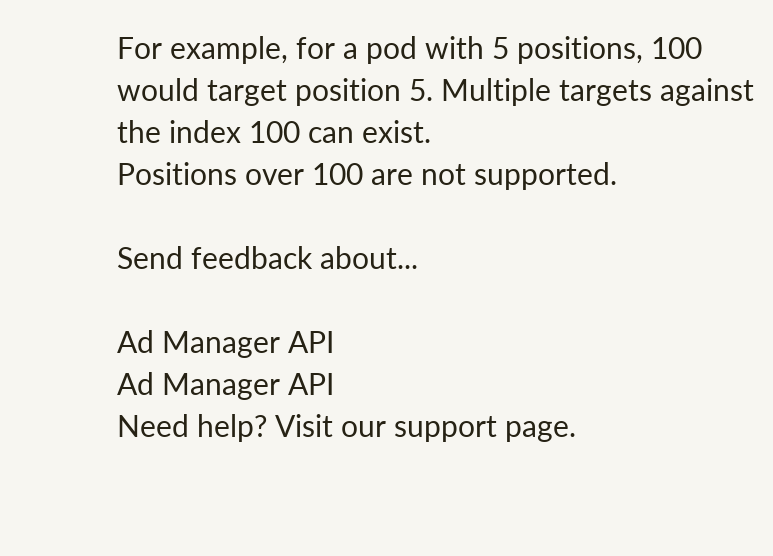For example, for a pod with 5 positions, 100 would target position 5. Multiple targets against the index 100 can exist.
Positions over 100 are not supported.

Send feedback about...

Ad Manager API
Ad Manager API
Need help? Visit our support page.